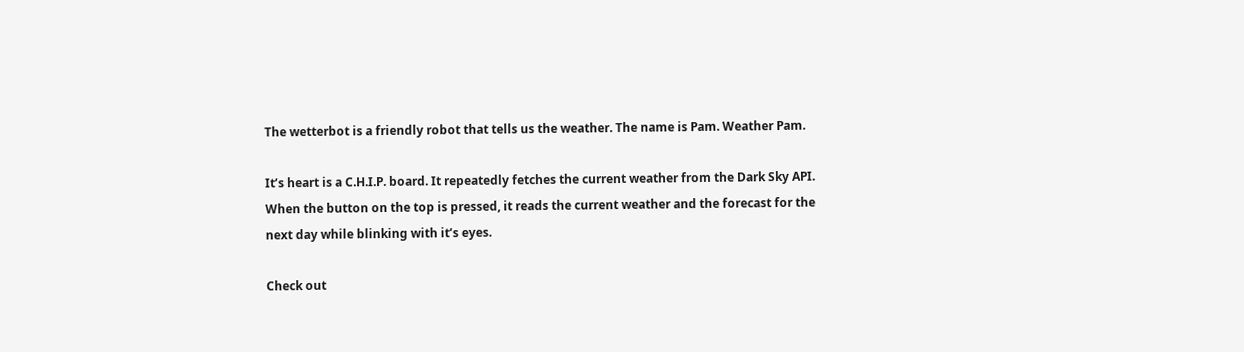The wetterbot is a friendly robot that tells us the weather. The name is Pam. Weather Pam.

It’s heart is a C.H.I.P. board. It repeatedly fetches the current weather from the Dark Sky API. When the button on the top is pressed, it reads the current weather and the forecast for the next day while blinking with it’s eyes.

Check out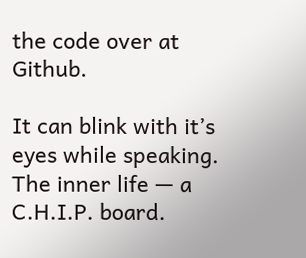the code over at Github.

It can blink with it’s eyes while speaking.
The inner life — a C.H.I.P. board.